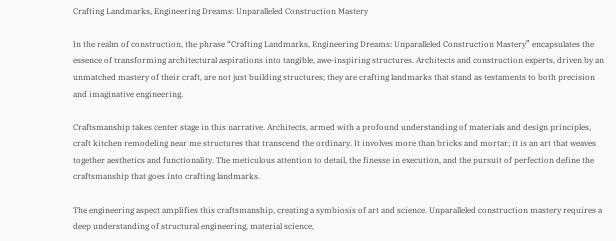Crafting Landmarks, Engineering Dreams: Unparalleled Construction Mastery

In the realm of construction, the phrase “Crafting Landmarks, Engineering Dreams: Unparalleled Construction Mastery” encapsulates the essence of transforming architectural aspirations into tangible, awe-inspiring structures. Architects and construction experts, driven by an unmatched mastery of their craft, are not just building structures; they are crafting landmarks that stand as testaments to both precision and imaginative engineering.

Craftsmanship takes center stage in this narrative. Architects, armed with a profound understanding of materials and design principles, craft kitchen remodeling near me structures that transcend the ordinary. It involves more than bricks and mortar; it is an art that weaves together aesthetics and functionality. The meticulous attention to detail, the finesse in execution, and the pursuit of perfection define the craftsmanship that goes into crafting landmarks.

The engineering aspect amplifies this craftsmanship, creating a symbiosis of art and science. Unparalleled construction mastery requires a deep understanding of structural engineering, material science,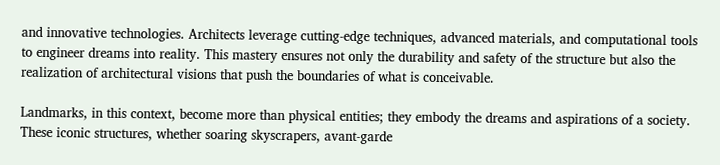and innovative technologies. Architects leverage cutting-edge techniques, advanced materials, and computational tools to engineer dreams into reality. This mastery ensures not only the durability and safety of the structure but also the realization of architectural visions that push the boundaries of what is conceivable.

Landmarks, in this context, become more than physical entities; they embody the dreams and aspirations of a society. These iconic structures, whether soaring skyscrapers, avant-garde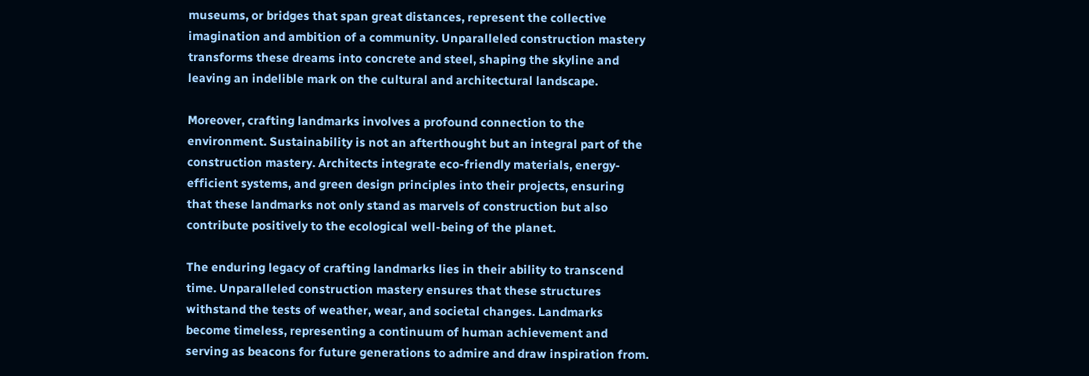museums, or bridges that span great distances, represent the collective imagination and ambition of a community. Unparalleled construction mastery transforms these dreams into concrete and steel, shaping the skyline and leaving an indelible mark on the cultural and architectural landscape.

Moreover, crafting landmarks involves a profound connection to the environment. Sustainability is not an afterthought but an integral part of the construction mastery. Architects integrate eco-friendly materials, energy-efficient systems, and green design principles into their projects, ensuring that these landmarks not only stand as marvels of construction but also contribute positively to the ecological well-being of the planet.

The enduring legacy of crafting landmarks lies in their ability to transcend time. Unparalleled construction mastery ensures that these structures withstand the tests of weather, wear, and societal changes. Landmarks become timeless, representing a continuum of human achievement and serving as beacons for future generations to admire and draw inspiration from.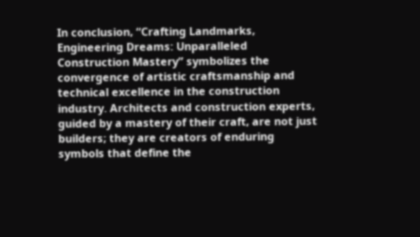In conclusion, “Crafting Landmarks, Engineering Dreams: Unparalleled Construction Mastery” symbolizes the convergence of artistic craftsmanship and technical excellence in the construction industry. Architects and construction experts, guided by a mastery of their craft, are not just builders; they are creators of enduring symbols that define the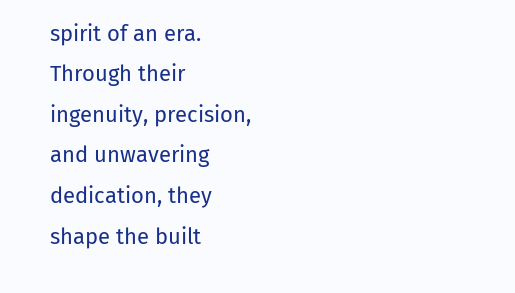spirit of an era. Through their ingenuity, precision, and unwavering dedication, they shape the built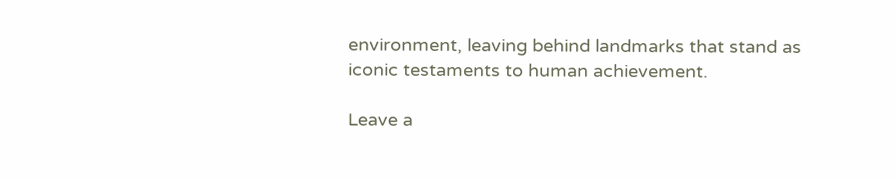environment, leaving behind landmarks that stand as iconic testaments to human achievement.

Leave a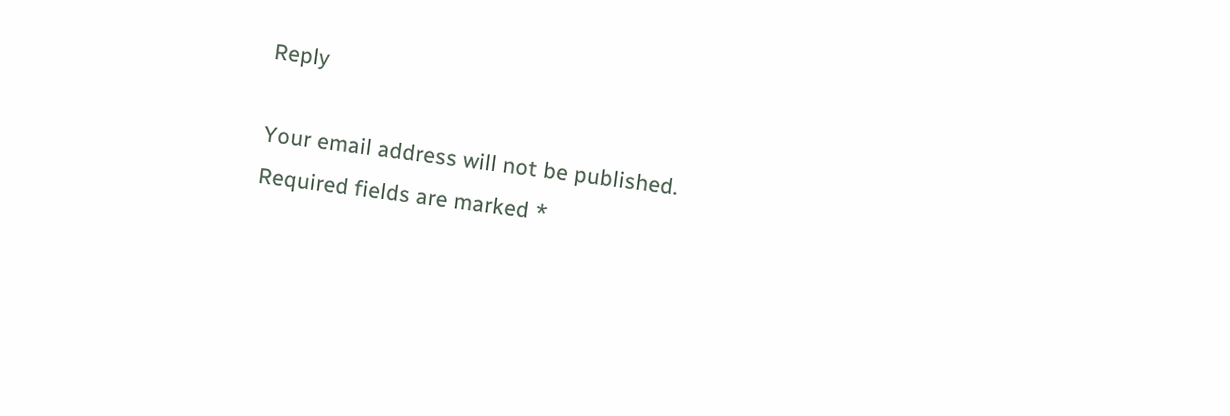Reply

Your email address will not be published. Required fields are marked *